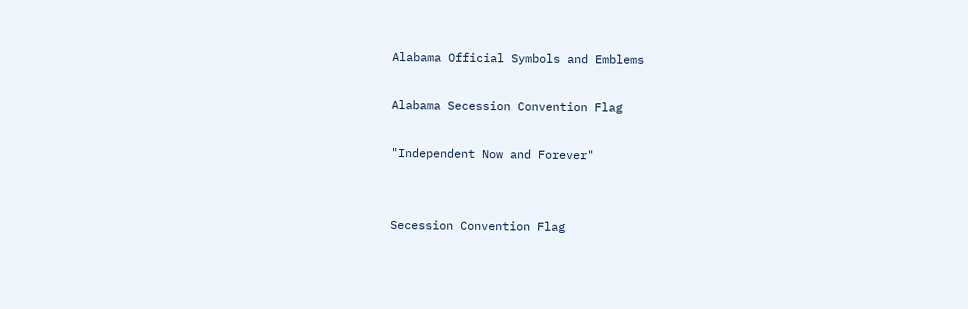Alabama Official Symbols and Emblems

Alabama Secession Convention Flag

"Independent Now and Forever"


Secession Convention Flag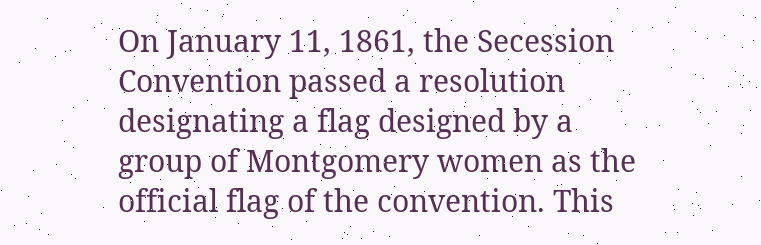On January 11, 1861, the Secession Convention passed a resolution designating a flag designed by a group of Montgomery women as the official flag of the convention. This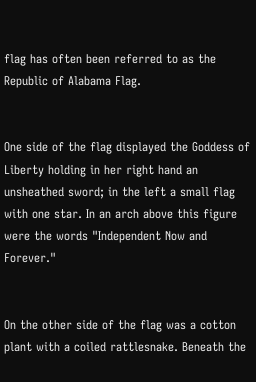flag has often been referred to as the Republic of Alabama Flag.


One side of the flag displayed the Goddess of Liberty holding in her right hand an unsheathed sword; in the left a small flag with one star. In an arch above this figure were the words "Independent Now and Forever."


On the other side of the flag was a cotton plant with a coiled rattlesnake. Beneath the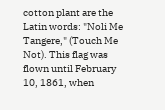cotton plant are the Latin words: "Noli Me Tangere," (Touch Me Not). This flag was flown until February 10, 1861, when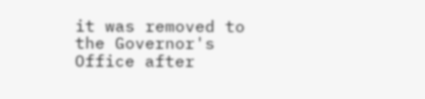it was removed to the Governor's Office after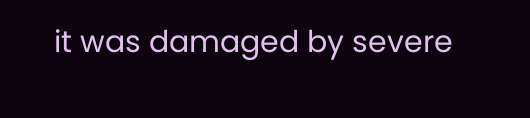it was damaged by severe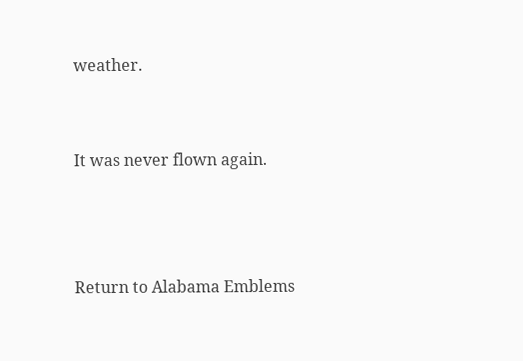weather.


It was never flown again.



Return to Alabama Emblems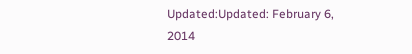Updated:Updated: February 6, 2014